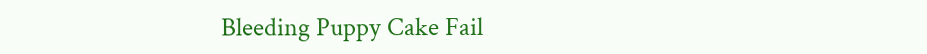Bleeding Puppy Cake Fail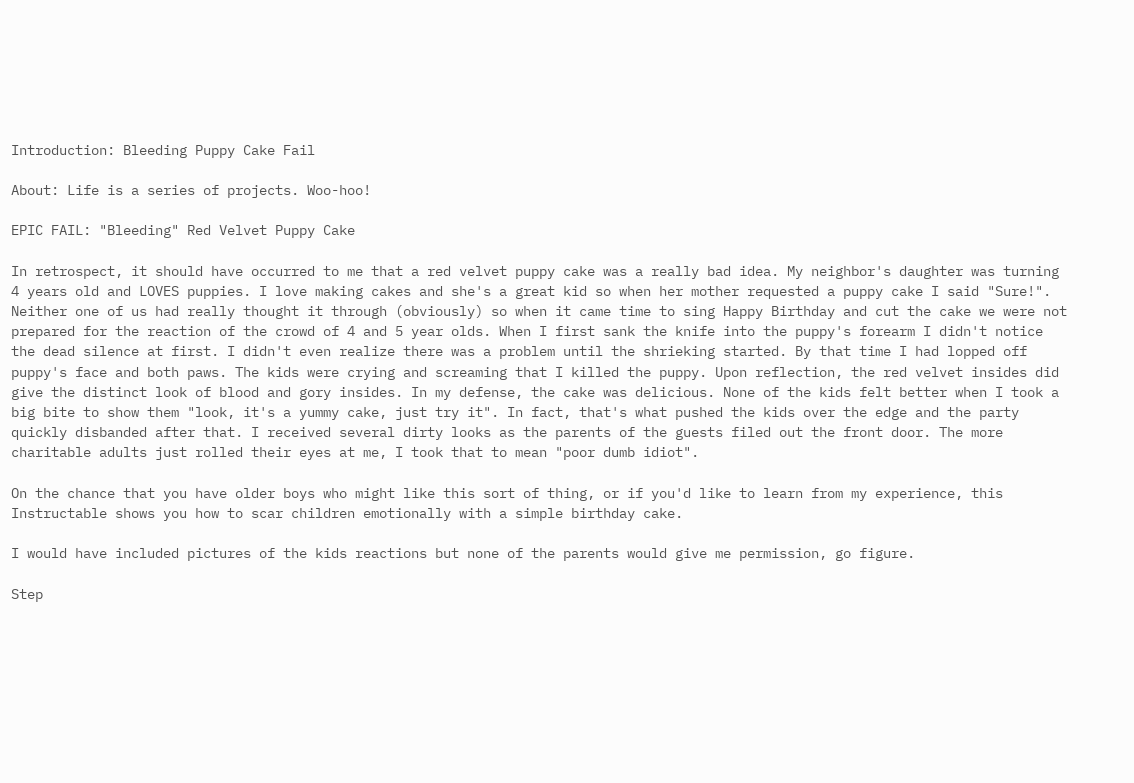Introduction: Bleeding Puppy Cake Fail

About: Life is a series of projects. Woo-hoo!

EPIC FAIL: "Bleeding" Red Velvet Puppy Cake

In retrospect, it should have occurred to me that a red velvet puppy cake was a really bad idea. My neighbor's daughter was turning 4 years old and LOVES puppies. I love making cakes and she's a great kid so when her mother requested a puppy cake I said "Sure!". Neither one of us had really thought it through (obviously) so when it came time to sing Happy Birthday and cut the cake we were not prepared for the reaction of the crowd of 4 and 5 year olds. When I first sank the knife into the puppy's forearm I didn't notice the dead silence at first. I didn't even realize there was a problem until the shrieking started. By that time I had lopped off puppy's face and both paws. The kids were crying and screaming that I killed the puppy. Upon reflection, the red velvet insides did give the distinct look of blood and gory insides. In my defense, the cake was delicious. None of the kids felt better when I took a big bite to show them "look, it's a yummy cake, just try it". In fact, that's what pushed the kids over the edge and the party quickly disbanded after that. I received several dirty looks as the parents of the guests filed out the front door. The more charitable adults just rolled their eyes at me, I took that to mean "poor dumb idiot".

On the chance that you have older boys who might like this sort of thing, or if you'd like to learn from my experience, this Instructable shows you how to scar children emotionally with a simple birthday cake.

I would have included pictures of the kids reactions but none of the parents would give me permission, go figure.

Step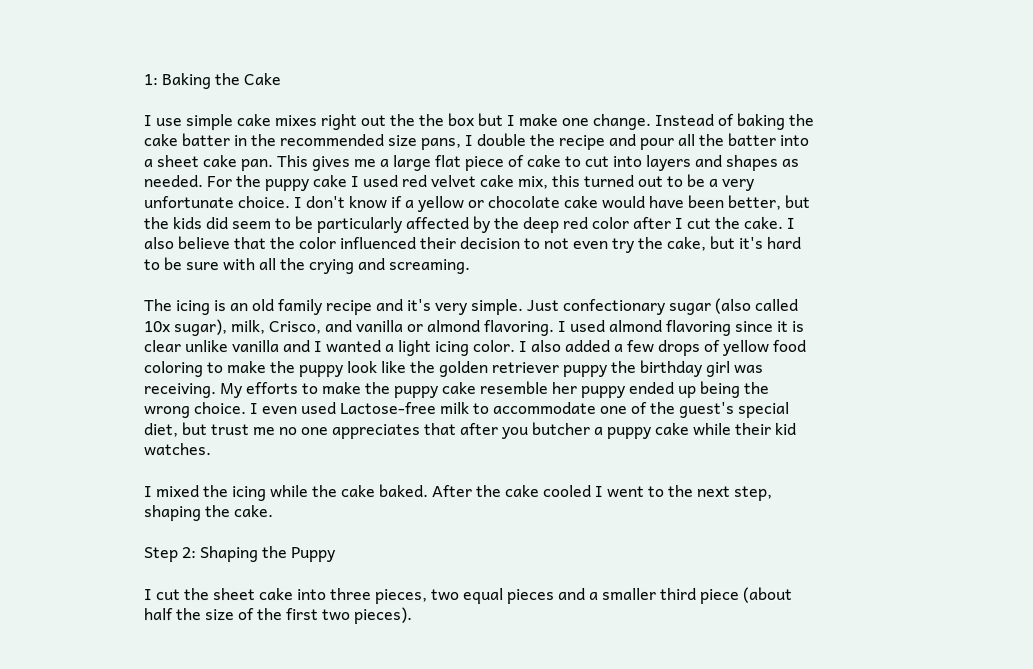1: Baking the Cake

I use simple cake mixes right out the the box but I make one change. Instead of baking the cake batter in the recommended size pans, I double the recipe and pour all the batter into a sheet cake pan. This gives me a large flat piece of cake to cut into layers and shapes as needed. For the puppy cake I used red velvet cake mix, this turned out to be a very unfortunate choice. I don't know if a yellow or chocolate cake would have been better, but the kids did seem to be particularly affected by the deep red color after I cut the cake. I also believe that the color influenced their decision to not even try the cake, but it's hard to be sure with all the crying and screaming.

The icing is an old family recipe and it's very simple. Just confectionary sugar (also called 10x sugar), milk, Crisco, and vanilla or almond flavoring. I used almond flavoring since it is clear unlike vanilla and I wanted a light icing color. I also added a few drops of yellow food coloring to make the puppy look like the golden retriever puppy the birthday girl was receiving. My efforts to make the puppy cake resemble her puppy ended up being the wrong choice. I even used Lactose-free milk to accommodate one of the guest's special diet, but trust me no one appreciates that after you butcher a puppy cake while their kid watches.

I mixed the icing while the cake baked. After the cake cooled I went to the next step, shaping the cake.

Step 2: Shaping the Puppy

I cut the sheet cake into three pieces, two equal pieces and a smaller third piece (about half the size of the first two pieces).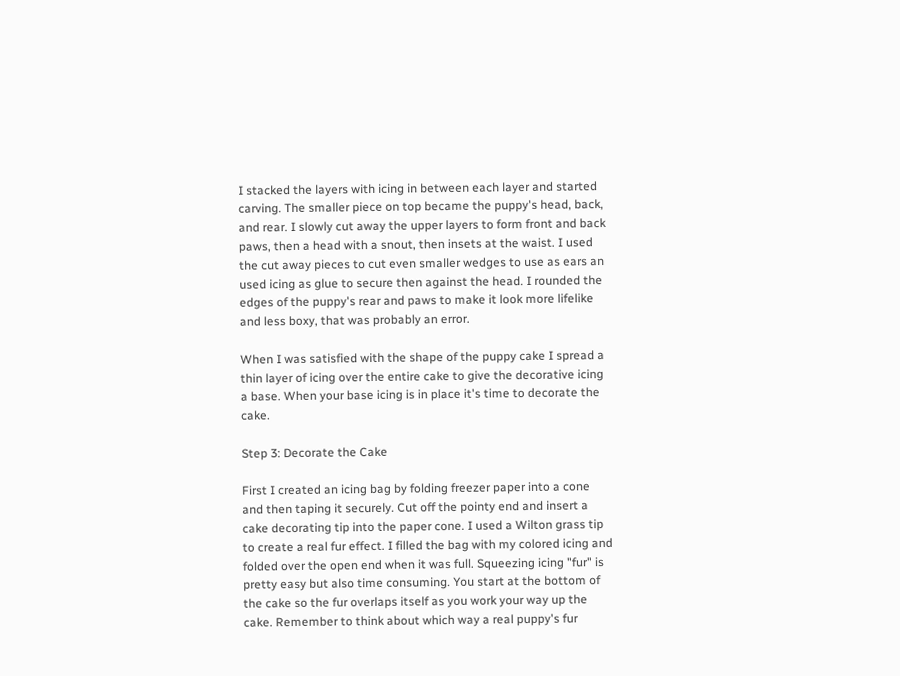I stacked the layers with icing in between each layer and started carving. The smaller piece on top became the puppy's head, back, and rear. I slowly cut away the upper layers to form front and back paws, then a head with a snout, then insets at the waist. I used the cut away pieces to cut even smaller wedges to use as ears an used icing as glue to secure then against the head. I rounded the edges of the puppy's rear and paws to make it look more lifelike and less boxy, that was probably an error.

When I was satisfied with the shape of the puppy cake I spread a thin layer of icing over the entire cake to give the decorative icing a base. When your base icing is in place it's time to decorate the cake.

Step 3: Decorate the Cake

First I created an icing bag by folding freezer paper into a cone and then taping it securely. Cut off the pointy end and insert a cake decorating tip into the paper cone. I used a Wilton grass tip to create a real fur effect. I filled the bag with my colored icing and folded over the open end when it was full. Squeezing icing "fur" is pretty easy but also time consuming. You start at the bottom of the cake so the fur overlaps itself as you work your way up the cake. Remember to think about which way a real puppy's fur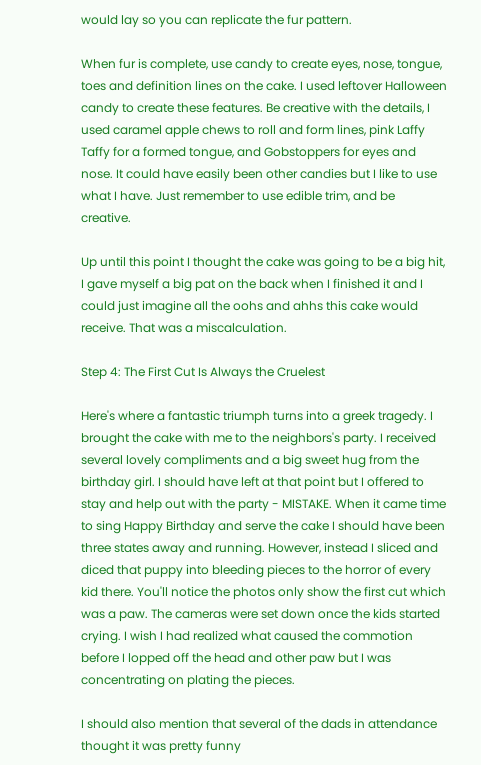would lay so you can replicate the fur pattern.

When fur is complete, use candy to create eyes, nose, tongue, toes and definition lines on the cake. I used leftover Halloween candy to create these features. Be creative with the details, I used caramel apple chews to roll and form lines, pink Laffy Taffy for a formed tongue, and Gobstoppers for eyes and nose. It could have easily been other candies but I like to use what I have. Just remember to use edible trim, and be creative.

Up until this point I thought the cake was going to be a big hit, I gave myself a big pat on the back when I finished it and I could just imagine all the oohs and ahhs this cake would receive. That was a miscalculation.

Step 4: The First Cut Is Always the Cruelest

Here's where a fantastic triumph turns into a greek tragedy. I brought the cake with me to the neighbors's party. I received several lovely compliments and a big sweet hug from the birthday girl. I should have left at that point but I offered to stay and help out with the party - MISTAKE. When it came time to sing Happy Birthday and serve the cake I should have been three states away and running. However, instead I sliced and diced that puppy into bleeding pieces to the horror of every kid there. You'll notice the photos only show the first cut which was a paw. The cameras were set down once the kids started crying. I wish I had realized what caused the commotion before I lopped off the head and other paw but I was concentrating on plating the pieces.

I should also mention that several of the dads in attendance thought it was pretty funny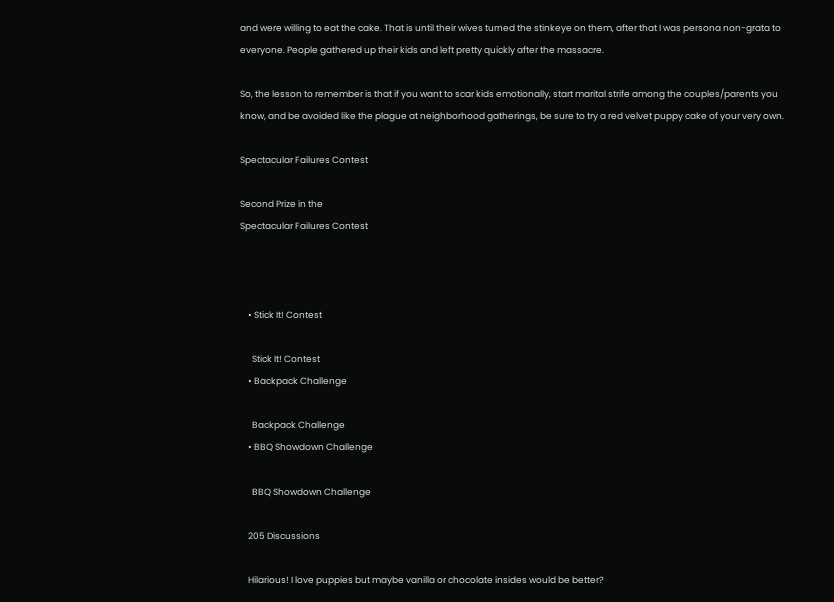and were willing to eat the cake. That is until their wives turned the stinkeye on them, after that I was persona non-grata to everyone. People gathered up their kids and left pretty quickly after the massacre.

So, the lesson to remember is that if you want to scar kids emotionally, start marital strife among the couples/parents you know, and be avoided like the plague at neighborhood gatherings, be sure to try a red velvet puppy cake of your very own.

Spectacular Failures Contest

Second Prize in the
Spectacular Failures Contest



    • Stick It! Contest

      Stick It! Contest
    • Backpack Challenge

      Backpack Challenge
    • BBQ Showdown Challenge

      BBQ Showdown Challenge

    205 Discussions

    Hilarious! I love puppies but maybe vanilla or chocolate insides would be better?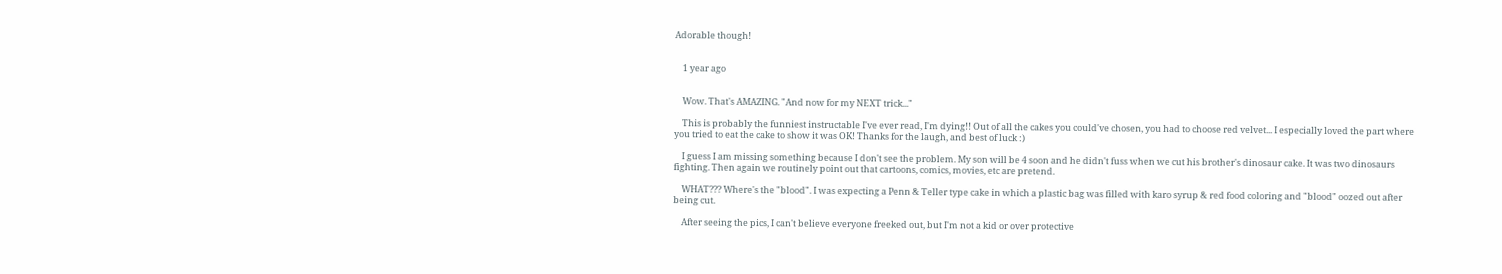Adorable though!


    1 year ago


    Wow. That's AMAZING. "And now for my NEXT trick..."

    This is probably the funniest instructable I've ever read, I'm dying!! Out of all the cakes you could've chosen, you had to choose red velvet... I especially loved the part where you tried to eat the cake to show it was OK! Thanks for the laugh, and best of luck :)

    I guess I am missing something because I don't see the problem. My son will be 4 soon and he didn't fuss when we cut his brother's dinosaur cake. It was two dinosaurs fighting. Then again we routinely point out that cartoons, comics, movies, etc are pretend.

    WHAT??? Where's the "blood". I was expecting a Penn & Teller type cake in which a plastic bag was filled with karo syrup & red food coloring and "blood" oozed out after being cut.

    After seeing the pics, I can't believe everyone freeked out, but I'm not a kid or over protective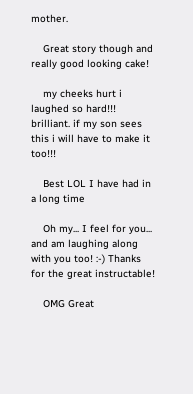mother.

    Great story though and really good looking cake!

    my cheeks hurt i laughed so hard!!! brilliant. if my son sees this i will have to make it too!!!

    Best LOL I have had in a long time

    Oh my... I feel for you... and am laughing along with you too! :-) Thanks for the great instructable!

    OMG Great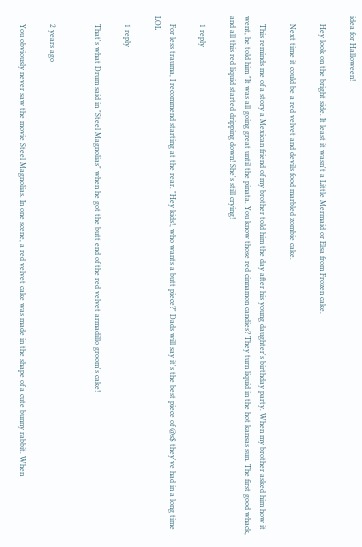idea for Halloween!

    Hey look on the bright side. It least it wasn't a Little Mermaid or Elsa from Frozen cake.

    Next time it could be a red velvet and devils food marbled zombie cake.

    This reminds me of a story a Mexican friend of my brother told him the day after his young daughter's birthday party. When my brother asked him how it went, he told him "It was all going great until the pinata. You know those red cinnamon candies? They turn liquid in the hot kansas sun. The first good whack, and all this red liquid started dripping down! She's still crying!

    1 reply

    For less trauma, I recommend starting at the rear. "Hey kids!, who wants a butt piece?" Dads will say it's the best piece of @s$ they've had in a long time LOL

    1 reply

    That's what Drum said in "Steel Magnolias" when he got the butt end of the red velvet armadillo groom's cake!


    2 years ago

    You obviously never saw the movie Steel Magnolias. In one scene, a red velvet cake was made in the shape of a cute bunny rabbit. When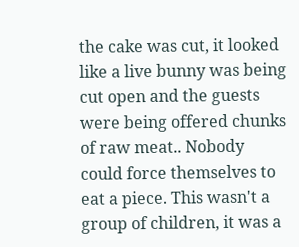the cake was cut, it looked like a live bunny was being cut open and the guests were being offered chunks of raw meat.. Nobody could force themselves to eat a piece. This wasn't a group of children, it was a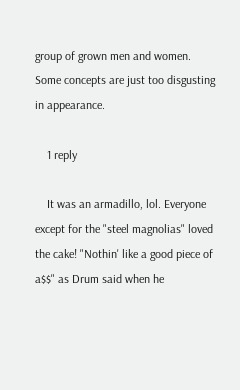group of grown men and women. Some concepts are just too disgusting in appearance.

    1 reply

    It was an armadillo, lol. Everyone except for the "steel magnolias" loved the cake! "Nothin' like a good piece of a$$" as Drum said when he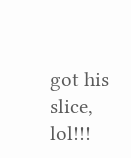got his slice, lol!!!